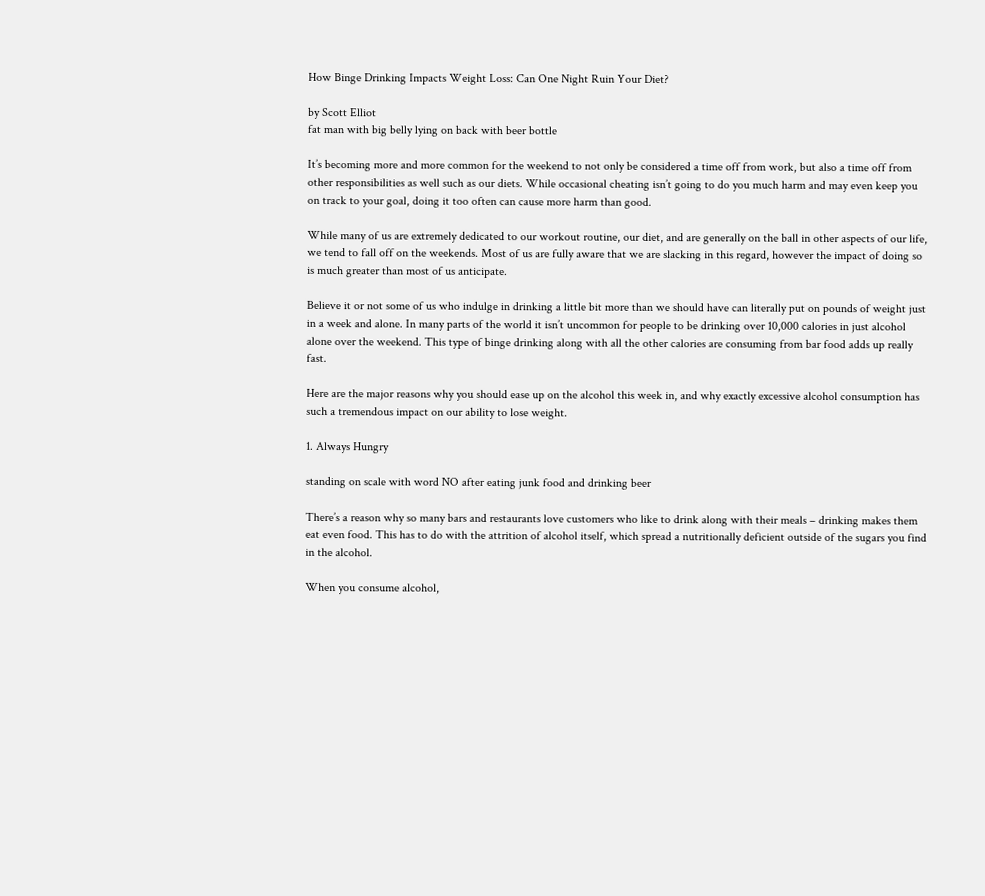How Binge Drinking Impacts Weight Loss: Can One Night Ruin Your Diet?

by Scott Elliot
fat man with big belly lying on back with beer bottle

It’s becoming more and more common for the weekend to not only be considered a time off from work, but also a time off from other responsibilities as well such as our diets. While occasional cheating isn’t going to do you much harm and may even keep you on track to your goal, doing it too often can cause more harm than good.

While many of us are extremely dedicated to our workout routine, our diet, and are generally on the ball in other aspects of our life, we tend to fall off on the weekends. Most of us are fully aware that we are slacking in this regard, however the impact of doing so is much greater than most of us anticipate.

Believe it or not some of us who indulge in drinking a little bit more than we should have can literally put on pounds of weight just in a week and alone. In many parts of the world it isn’t uncommon for people to be drinking over 10,000 calories in just alcohol alone over the weekend. This type of binge drinking along with all the other calories are consuming from bar food adds up really fast.

Here are the major reasons why you should ease up on the alcohol this week in, and why exactly excessive alcohol consumption has such a tremendous impact on our ability to lose weight.

1. Always Hungry

standing on scale with word NO after eating junk food and drinking beer

There’s a reason why so many bars and restaurants love customers who like to drink along with their meals – drinking makes them eat even food. This has to do with the attrition of alcohol itself, which spread a nutritionally deficient outside of the sugars you find in the alcohol.

When you consume alcohol,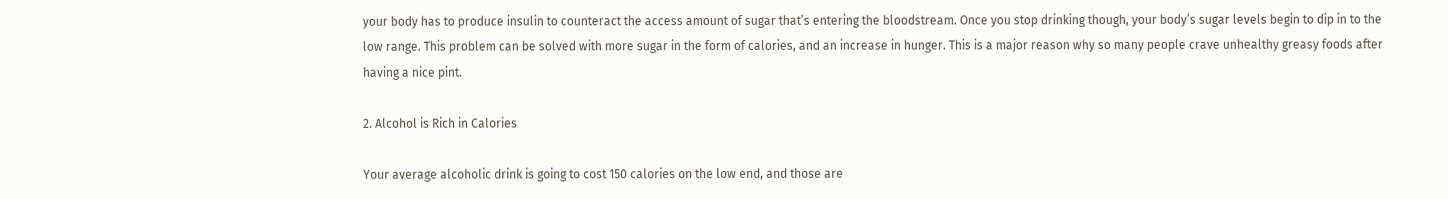your body has to produce insulin to counteract the access amount of sugar that’s entering the bloodstream. Once you stop drinking though, your body’s sugar levels begin to dip in to the low range. This problem can be solved with more sugar in the form of calories, and an increase in hunger. This is a major reason why so many people crave unhealthy greasy foods after having a nice pint.

2. Alcohol is Rich in Calories

Your average alcoholic drink is going to cost 150 calories on the low end, and those are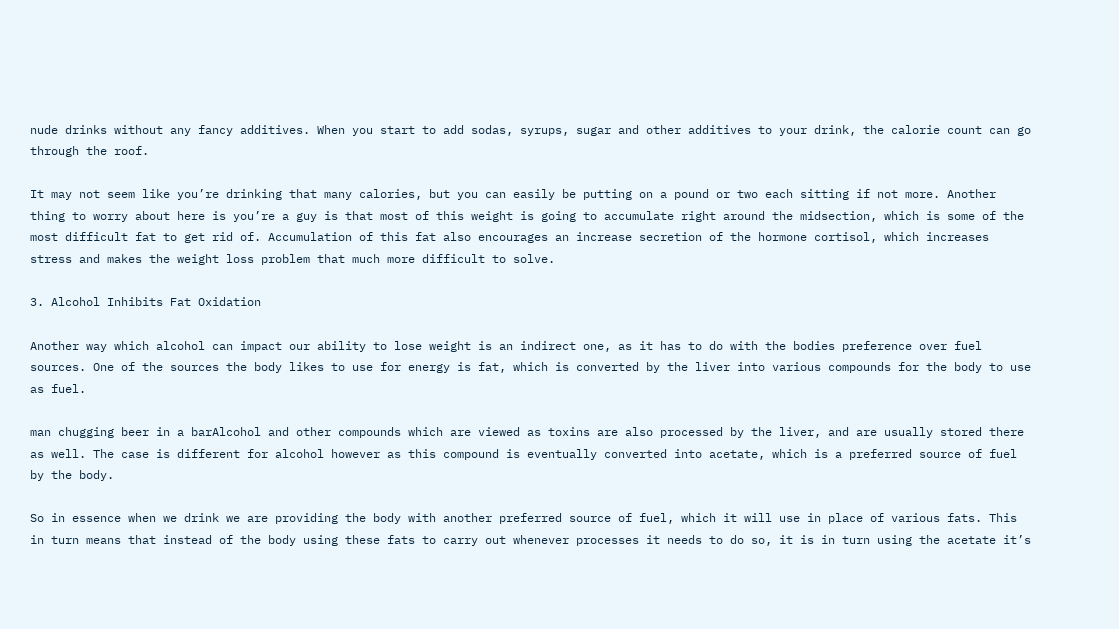nude drinks without any fancy additives. When you start to add sodas, syrups, sugar and other additives to your drink, the calorie count can go through the roof.

It may not seem like you’re drinking that many calories, but you can easily be putting on a pound or two each sitting if not more. Another thing to worry about here is you’re a guy is that most of this weight is going to accumulate right around the midsection, which is some of the most difficult fat to get rid of. Accumulation of this fat also encourages an increase secretion of the hormone cortisol, which increases stress and makes the weight loss problem that much more difficult to solve.

3. Alcohol Inhibits Fat Oxidation

Another way which alcohol can impact our ability to lose weight is an indirect one, as it has to do with the bodies preference over fuel sources. One of the sources the body likes to use for energy is fat, which is converted by the liver into various compounds for the body to use as fuel.

man chugging beer in a barAlcohol and other compounds which are viewed as toxins are also processed by the liver, and are usually stored there as well. The case is different for alcohol however as this compound is eventually converted into acetate, which is a preferred source of fuel by the body.

So in essence when we drink we are providing the body with another preferred source of fuel, which it will use in place of various fats. This in turn means that instead of the body using these fats to carry out whenever processes it needs to do so, it is in turn using the acetate it’s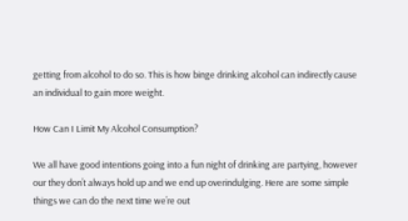getting from alcohol to do so. This is how binge drinking alcohol can indirectly cause an individual to gain more weight.

How Can I Limit My Alcohol Consumption?

We all have good intentions going into a fun night of drinking are partying, however our they don’t always hold up and we end up overindulging. Here are some simple things we can do the next time we’re out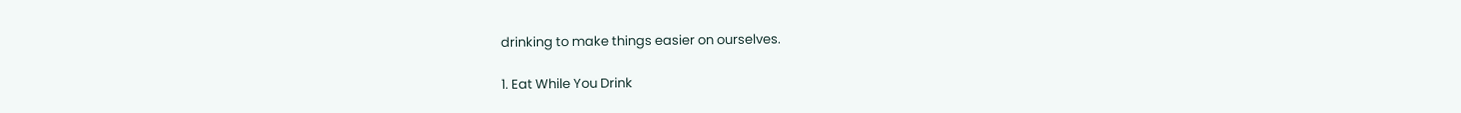drinking to make things easier on ourselves.

1. Eat While You Drink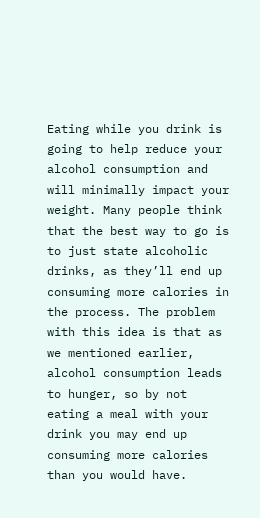Eating while you drink is going to help reduce your alcohol consumption and will minimally impact your weight. Many people think that the best way to go is to just state alcoholic drinks, as they’ll end up consuming more calories in the process. The problem with this idea is that as we mentioned earlier, alcohol consumption leads to hunger, so by not eating a meal with your drink you may end up consuming more calories than you would have.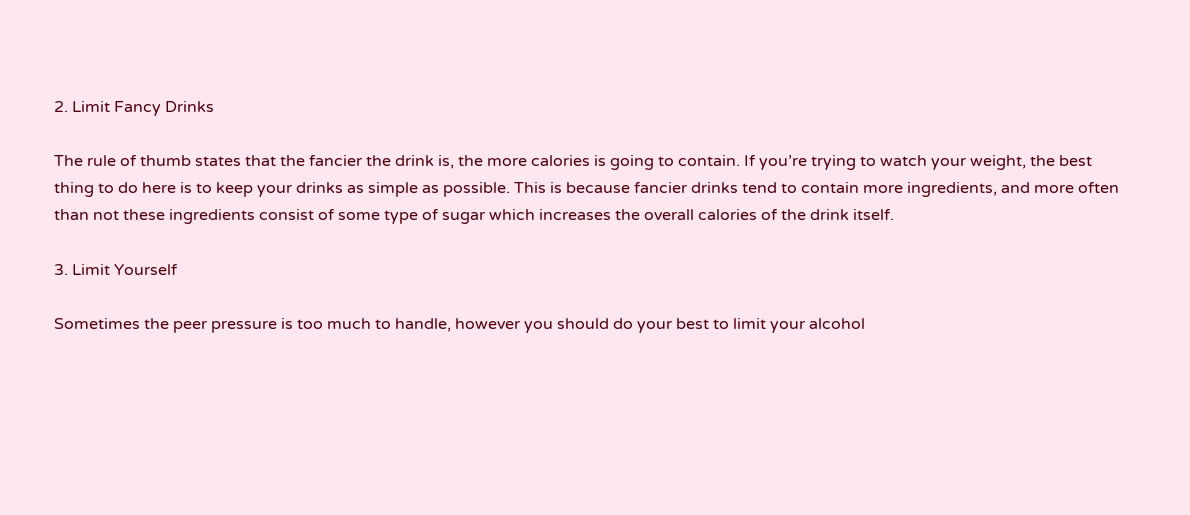2. Limit Fancy Drinks

The rule of thumb states that the fancier the drink is, the more calories is going to contain. If you’re trying to watch your weight, the best thing to do here is to keep your drinks as simple as possible. This is because fancier drinks tend to contain more ingredients, and more often than not these ingredients consist of some type of sugar which increases the overall calories of the drink itself.

3. Limit Yourself

Sometimes the peer pressure is too much to handle, however you should do your best to limit your alcohol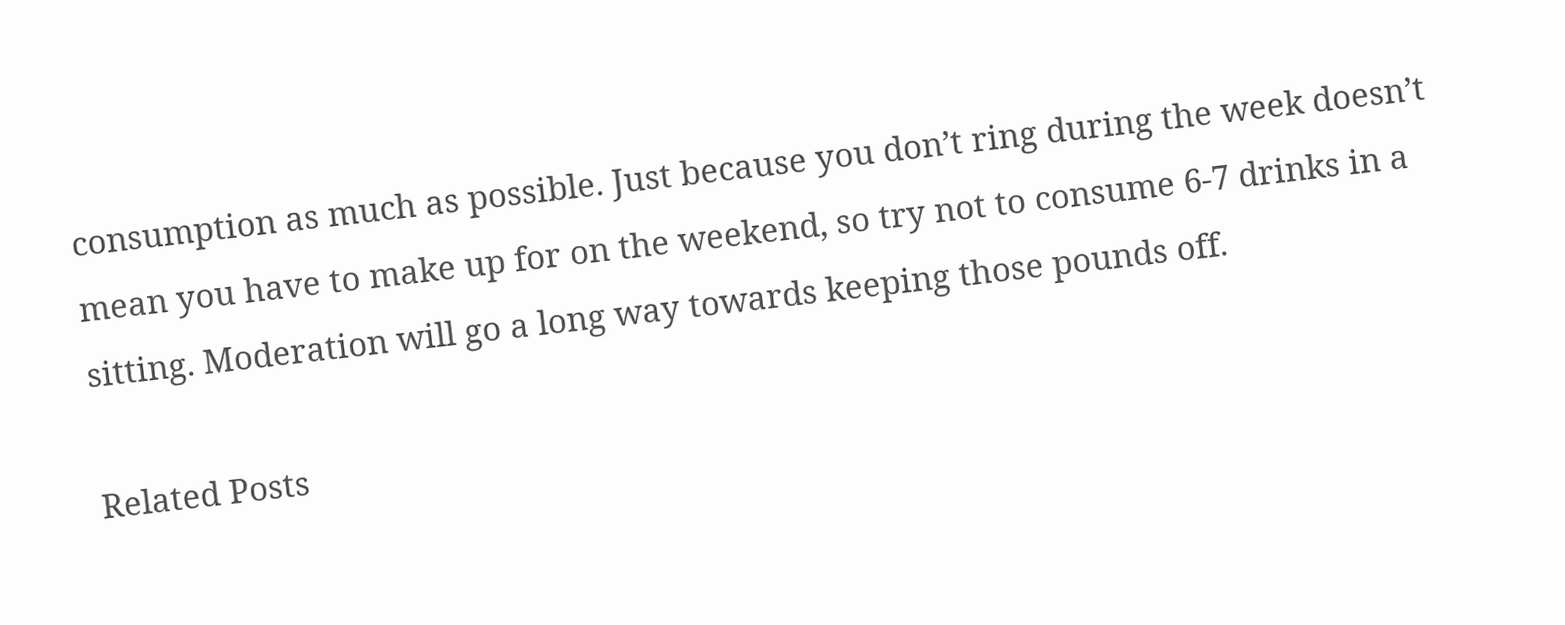consumption as much as possible. Just because you don’t ring during the week doesn’t mean you have to make up for on the weekend, so try not to consume 6-7 drinks in a sitting. Moderation will go a long way towards keeping those pounds off.

Related Posts